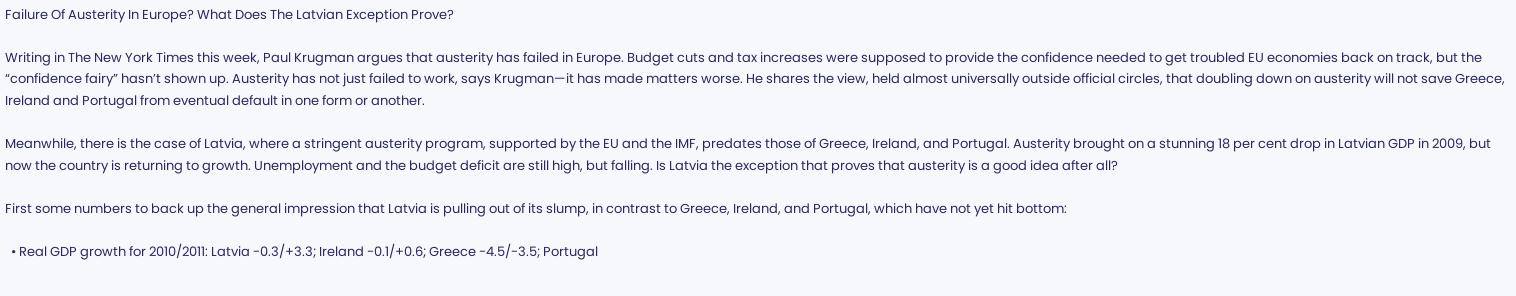Failure Of Austerity In Europe? What Does The Latvian Exception Prove?

Writing in The New York Times this week, Paul Krugman argues that austerity has failed in Europe. Budget cuts and tax increases were supposed to provide the confidence needed to get troubled EU economies back on track, but the “confidence fairy” hasn’t shown up. Austerity has not just failed to work, says Krugman—it has made matters worse. He shares the view, held almost universally outside official circles, that doubling down on austerity will not save Greece, Ireland and Portugal from eventual default in one form or another.

Meanwhile, there is the case of Latvia, where a stringent austerity program, supported by the EU and the IMF, predates those of Greece, Ireland, and Portugal. Austerity brought on a stunning 18 per cent drop in Latvian GDP in 2009, but now the country is returning to growth. Unemployment and the budget deficit are still high, but falling. Is Latvia the exception that proves that austerity is a good idea after all?

First some numbers to back up the general impression that Latvia is pulling out of its slump, in contrast to Greece, Ireland, and Portugal, which have not yet hit bottom:

  • Real GDP growth for 2010/2011: Latvia -0.3/+3.3; Ireland -0.1/+0.6; Greece -4.5/-3.5; Portugal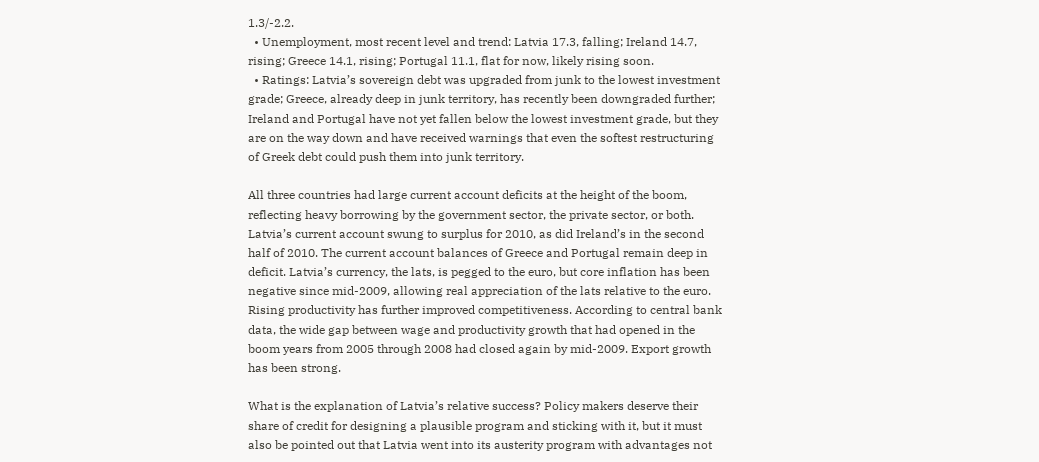1.3/-2.2.
  • Unemployment, most recent level and trend: Latvia 17.3, falling; Ireland 14.7, rising; Greece 14.1, rising; Portugal 11.1, flat for now, likely rising soon.
  • Ratings: Latvia’s sovereign debt was upgraded from junk to the lowest investment grade; Greece, already deep in junk territory, has recently been downgraded further; Ireland and Portugal have not yet fallen below the lowest investment grade, but they are on the way down and have received warnings that even the softest restructuring of Greek debt could push them into junk territory.

All three countries had large current account deficits at the height of the boom, reflecting heavy borrowing by the government sector, the private sector, or both. Latvia’s current account swung to surplus for 2010, as did Ireland’s in the second half of 2010. The current account balances of Greece and Portugal remain deep in deficit. Latvia’s currency, the lats, is pegged to the euro, but core inflation has been negative since mid-2009, allowing real appreciation of the lats relative to the euro. Rising productivity has further improved competitiveness. According to central bank data, the wide gap between wage and productivity growth that had opened in the boom years from 2005 through 2008 had closed again by mid-2009. Export growth has been strong.

What is the explanation of Latvia’s relative success? Policy makers deserve their share of credit for designing a plausible program and sticking with it, but it must also be pointed out that Latvia went into its austerity program with advantages not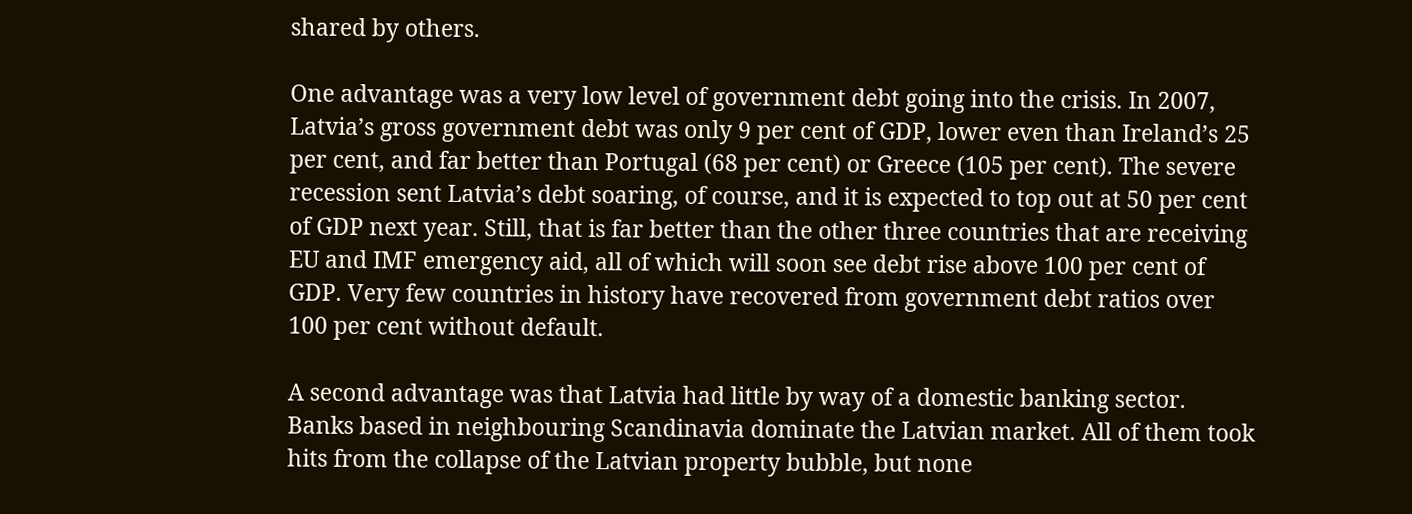shared by others.

One advantage was a very low level of government debt going into the crisis. In 2007, Latvia’s gross government debt was only 9 per cent of GDP, lower even than Ireland’s 25 per cent, and far better than Portugal (68 per cent) or Greece (105 per cent). The severe recession sent Latvia’s debt soaring, of course, and it is expected to top out at 50 per cent of GDP next year. Still, that is far better than the other three countries that are receiving EU and IMF emergency aid, all of which will soon see debt rise above 100 per cent of GDP. Very few countries in history have recovered from government debt ratios over 100 per cent without default.

A second advantage was that Latvia had little by way of a domestic banking sector. Banks based in neighbouring Scandinavia dominate the Latvian market. All of them took hits from the collapse of the Latvian property bubble, but none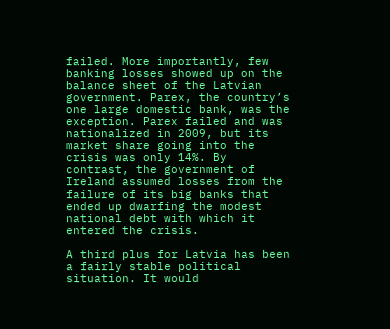failed. More importantly, few banking losses showed up on the balance sheet of the Latvian government. Parex, the country’s one large domestic bank, was the exception. Parex failed and was nationalized in 2009, but its market share going into the crisis was only 14%. By contrast, the government of Ireland assumed losses from the failure of its big banks that ended up dwarfing the modest national debt with which it entered the crisis.

A third plus for Latvia has been a fairly stable political situation. It would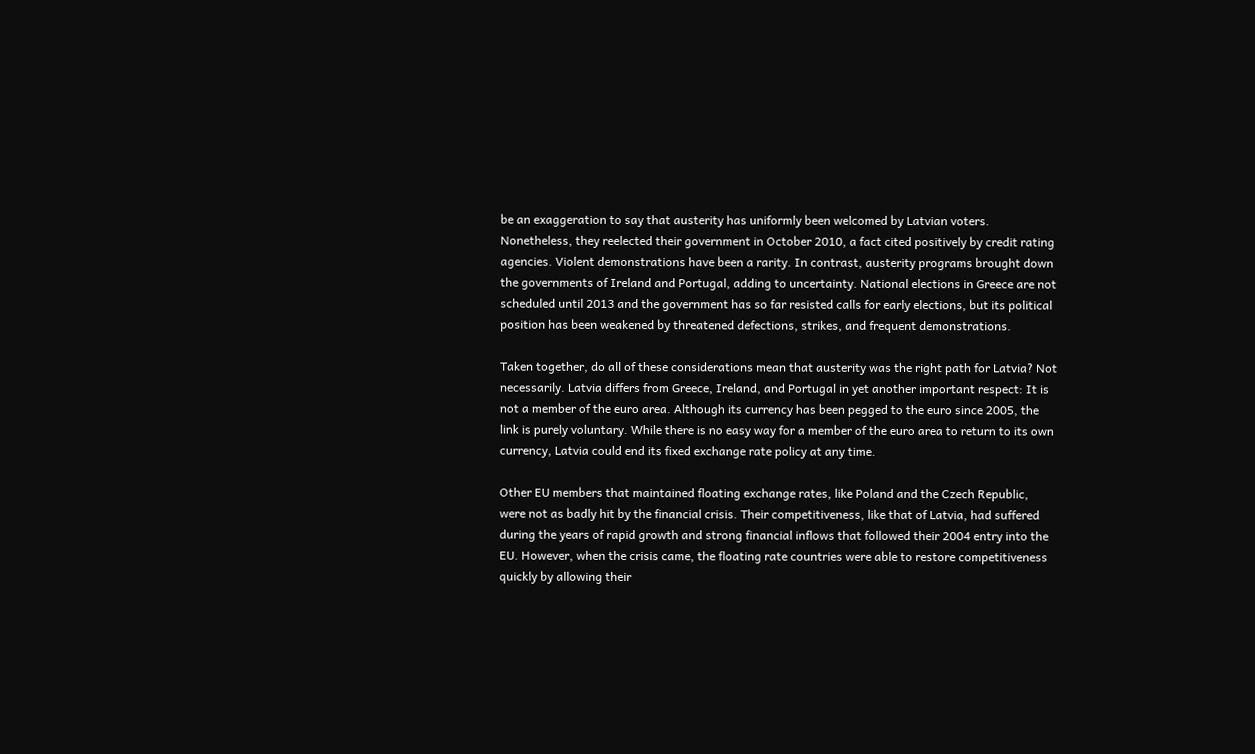be an exaggeration to say that austerity has uniformly been welcomed by Latvian voters. Nonetheless, they reelected their government in October 2010, a fact cited positively by credit rating agencies. Violent demonstrations have been a rarity. In contrast, austerity programs brought down the governments of Ireland and Portugal, adding to uncertainty. National elections in Greece are not scheduled until 2013 and the government has so far resisted calls for early elections, but its political position has been weakened by threatened defections, strikes, and frequent demonstrations.

Taken together, do all of these considerations mean that austerity was the right path for Latvia? Not necessarily. Latvia differs from Greece, Ireland, and Portugal in yet another important respect: It is not a member of the euro area. Although its currency has been pegged to the euro since 2005, the link is purely voluntary. While there is no easy way for a member of the euro area to return to its own currency, Latvia could end its fixed exchange rate policy at any time.

Other EU members that maintained floating exchange rates, like Poland and the Czech Republic, were not as badly hit by the financial crisis. Their competitiveness, like that of Latvia, had suffered during the years of rapid growth and strong financial inflows that followed their 2004 entry into the EU. However, when the crisis came, the floating rate countries were able to restore competitiveness quickly by allowing their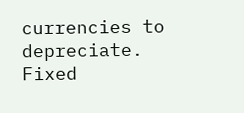currencies to depreciate. Fixed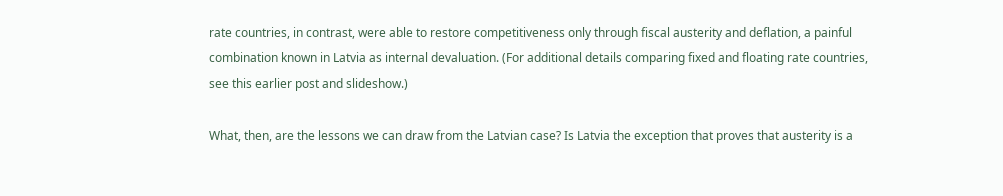rate countries, in contrast, were able to restore competitiveness only through fiscal austerity and deflation, a painful combination known in Latvia as internal devaluation. (For additional details comparing fixed and floating rate countries, see this earlier post and slideshow.)

What, then, are the lessons we can draw from the Latvian case? Is Latvia the exception that proves that austerity is a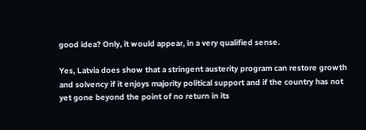good idea? Only, it would appear, in a very qualified sense.

Yes, Latvia does show that a stringent austerity program can restore growth and solvency if it enjoys majority political support and if the country has not yet gone beyond the point of no return in its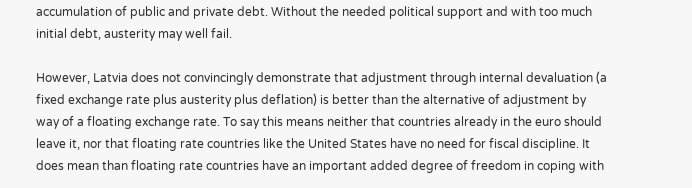accumulation of public and private debt. Without the needed political support and with too much initial debt, austerity may well fail.

However, Latvia does not convincingly demonstrate that adjustment through internal devaluation (a fixed exchange rate plus austerity plus deflation) is better than the alternative of adjustment by way of a floating exchange rate. To say this means neither that countries already in the euro should leave it, nor that floating rate countries like the United States have no need for fiscal discipline. It does mean than floating rate countries have an important added degree of freedom in coping with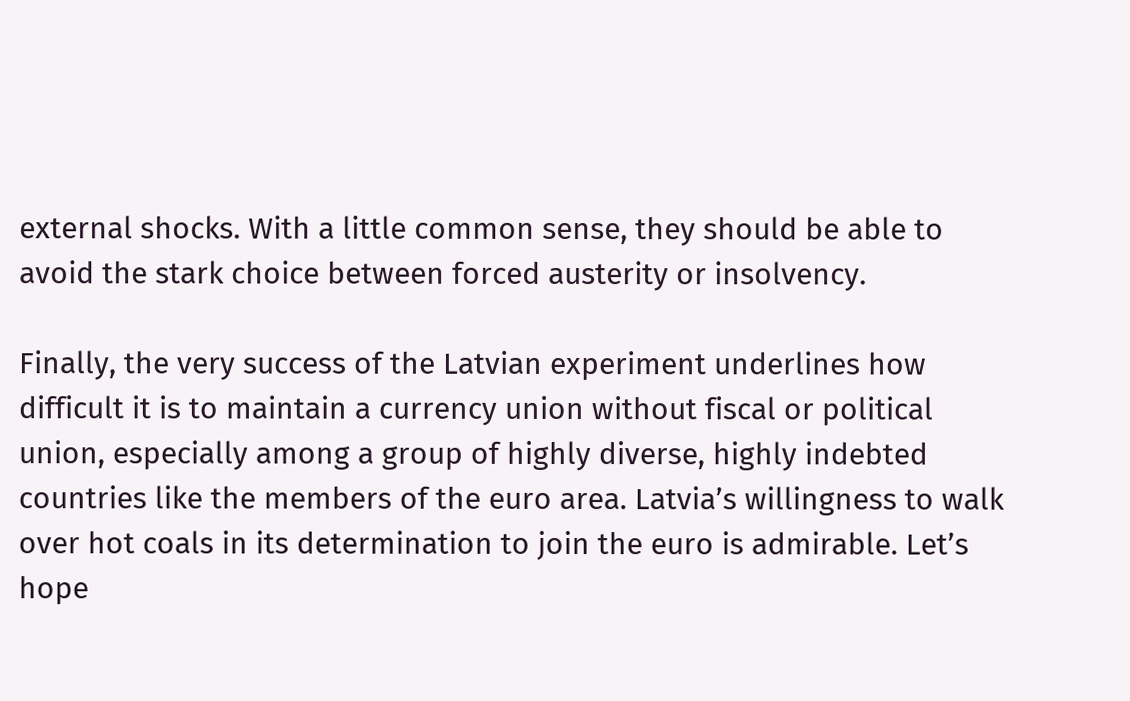external shocks. With a little common sense, they should be able to avoid the stark choice between forced austerity or insolvency.

Finally, the very success of the Latvian experiment underlines how difficult it is to maintain a currency union without fiscal or political union, especially among a group of highly diverse, highly indebted countries like the members of the euro area. Latvia’s willingness to walk over hot coals in its determination to join the euro is admirable. Let’s hope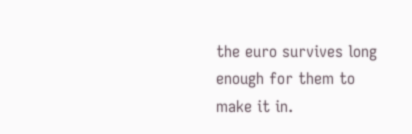the euro survives long enough for them to make it in.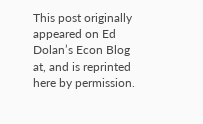This post originally appeared on Ed Dolan’s Econ Blog at, and is reprinted here by permission.